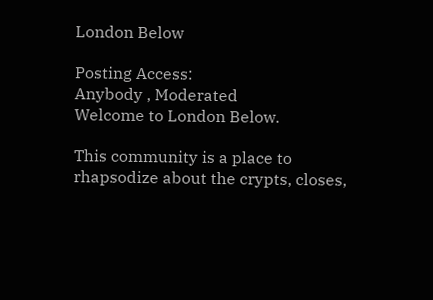London Below

Posting Access:
Anybody , Moderated
Welcome to London Below.

This community is a place to rhapsodize about the crypts, closes,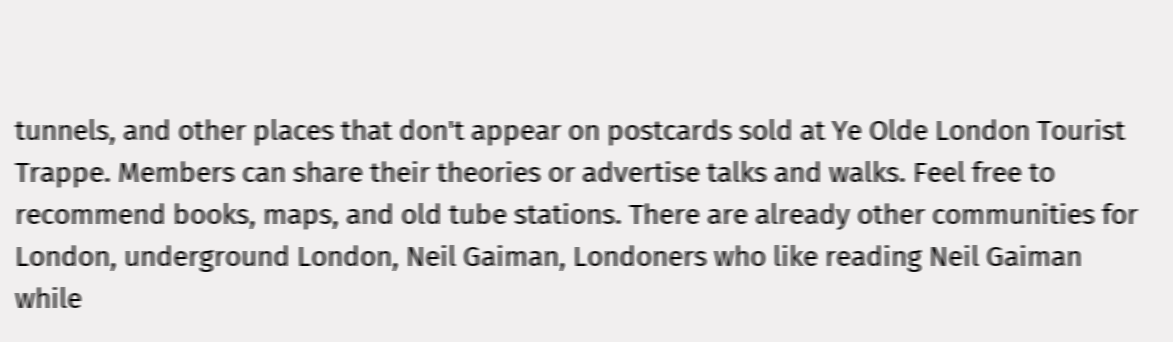tunnels, and other places that don't appear on postcards sold at Ye Olde London Tourist Trappe. Members can share their theories or advertise talks and walks. Feel free to recommend books, maps, and old tube stations. There are already other communities for London, underground London, Neil Gaiman, Londoners who like reading Neil Gaiman while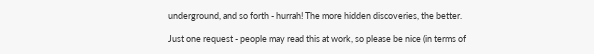underground, and so forth - hurrah! The more hidden discoveries, the better.

Just one request - people may read this at work, so please be nice (in terms of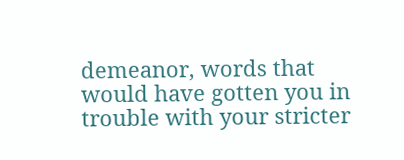demeanor, words that would have gotten you in trouble with your stricter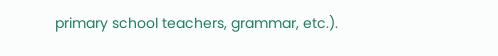primary school teachers, grammar, etc.).